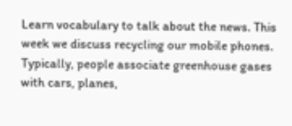Learn vocabulary to talk about the news. This week we discuss recycling our mobile phones. Typically, people associate greenhouse gases with cars, planes,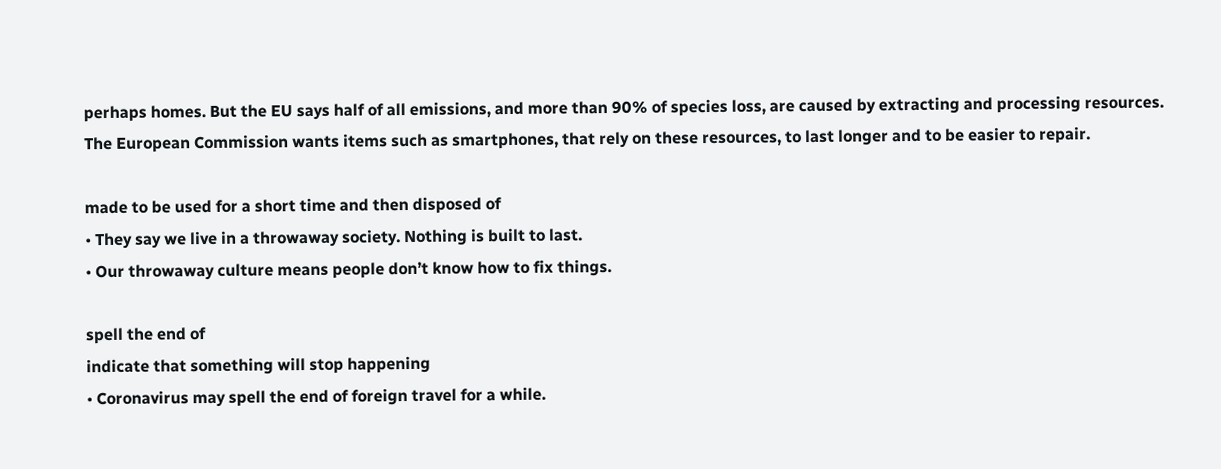perhaps homes. But the EU says half of all emissions, and more than 90% of species loss, are caused by extracting and processing resources. The European Commission wants items such as smartphones, that rely on these resources, to last longer and to be easier to repair.

made to be used for a short time and then disposed of
• They say we live in a throwaway society. Nothing is built to last.
• Our throwaway culture means people don’t know how to fix things.

spell the end of
indicate that something will stop happening
• Coronavirus may spell the end of foreign travel for a while.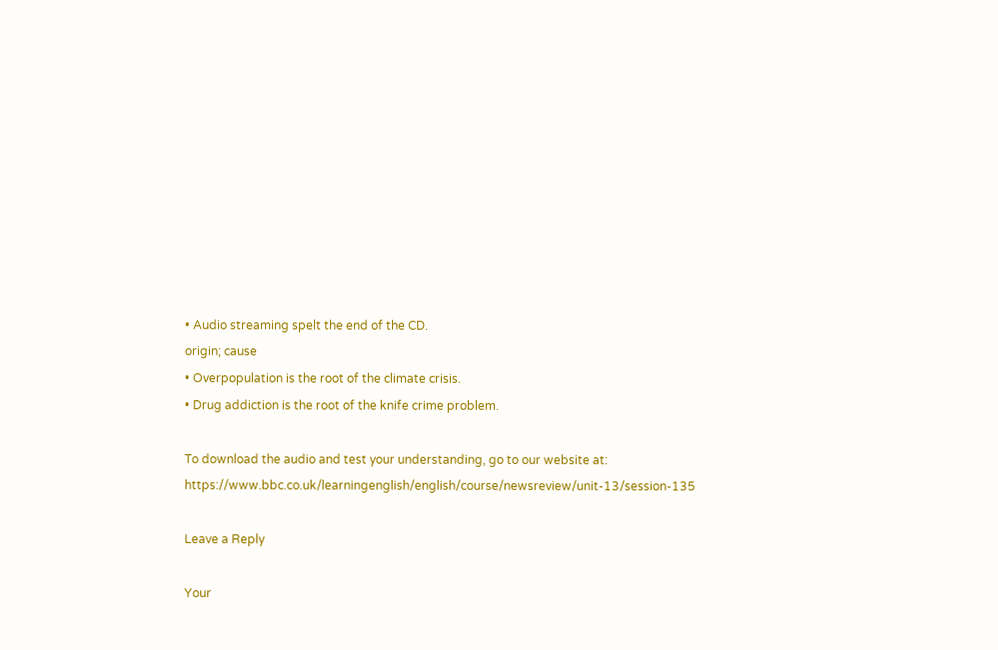• Audio streaming spelt the end of the CD.
origin; cause
• Overpopulation is the root of the climate crisis.
• Drug addiction is the root of the knife crime problem.

To download the audio and test your understanding, go to our website at: https://www.bbc.co.uk/learningenglish/english/course/newsreview/unit-13/session-135

Leave a Reply

Your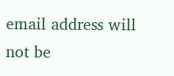email address will not be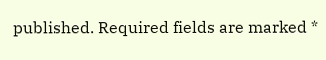published. Required fields are marked *